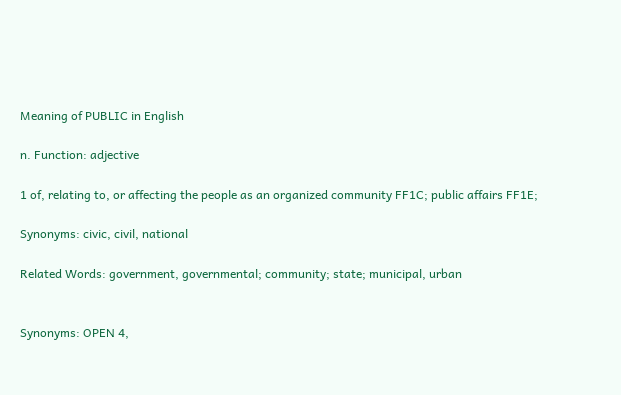Meaning of PUBLIC in English

n. Function: adjective

1 of, relating to, or affecting the people as an organized community FF1C; public affairs FF1E;

Synonyms: civic, civil, national

Related Words: government, governmental; community; state; municipal, urban


Synonyms: OPEN 4,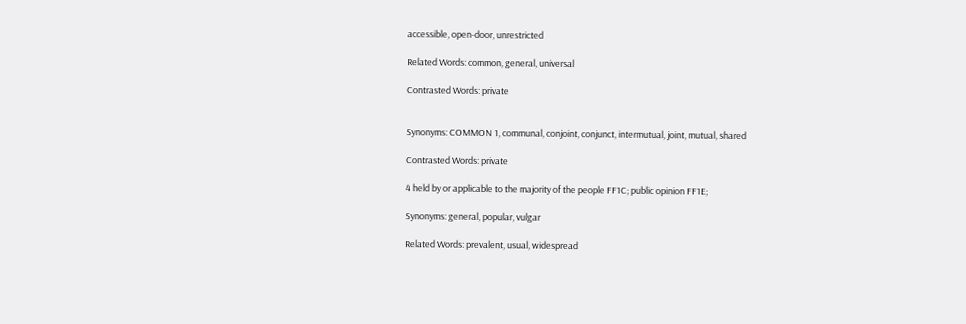accessible, open-door, unrestricted

Related Words: common, general, universal

Contrasted Words: private


Synonyms: COMMON 1, communal, conjoint, conjunct, intermutual, joint, mutual, shared

Contrasted Words: private

4 held by or applicable to the majority of the people FF1C; public opinion FF1E;

Synonyms: general, popular, vulgar

Related Words: prevalent, usual, widespread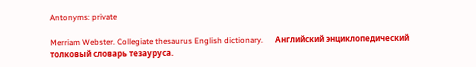Antonyms: private

Merriam Webster. Collegiate thesaurus English dictionary.      Английский энциклопедический толковый словарь тезауруса.